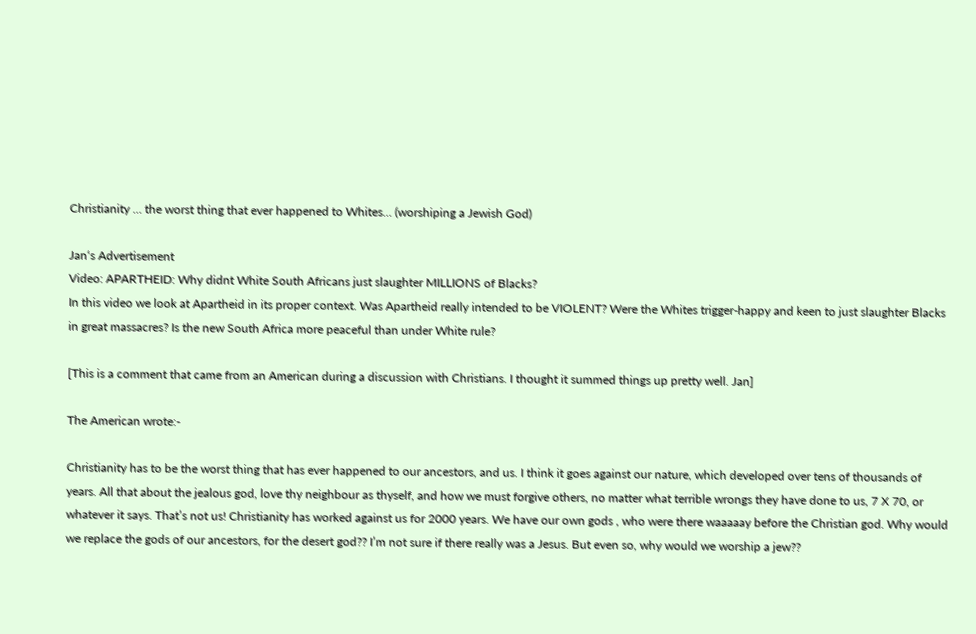Christianity … the worst thing that ever happened to Whites… (worshiping a Jewish God)

Jan‘s Advertisement
Video: APARTHEID: Why didnt White South Africans just slaughter MILLIONS of Blacks?
In this video we look at Apartheid in its proper context. Was Apartheid really intended to be VIOLENT? Were the Whites trigger-happy and keen to just slaughter Blacks in great massacres? Is the new South Africa more peaceful than under White rule?

[This is a comment that came from an American during a discussion with Christians. I thought it summed things up pretty well. Jan]

The American wrote:-

Christianity has to be the worst thing that has ever happened to our ancestors, and us. I think it goes against our nature, which developed over tens of thousands of years. All that about the jealous god, love thy neighbour as thyself, and how we must forgive others, no matter what terrible wrongs they have done to us, 7 X 70, or whatever it says. That’s not us! Christianity has worked against us for 2000 years. We have our own gods , who were there waaaaay before the Christian god. Why would we replace the gods of our ancestors, for the desert god?? I’m not sure if there really was a Jesus. But even so, why would we worship a jew??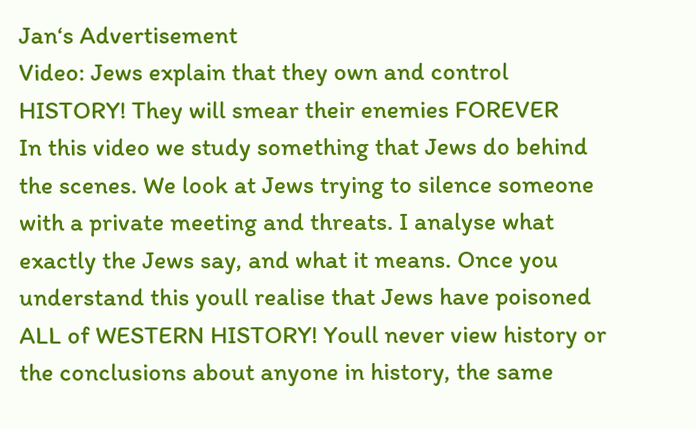Jan‘s Advertisement
Video: Jews explain that they own and control HISTORY! They will smear their enemies FOREVER
In this video we study something that Jews do behind the scenes. We look at Jews trying to silence someone with a private meeting and threats. I analyse what exactly the Jews say, and what it means. Once you understand this youll realise that Jews have poisoned ALL of WESTERN HISTORY! Youll never view history or the conclusions about anyone in history, the same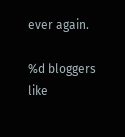ever again.

%d bloggers like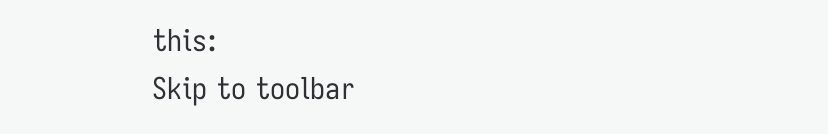this:
Skip to toolbar